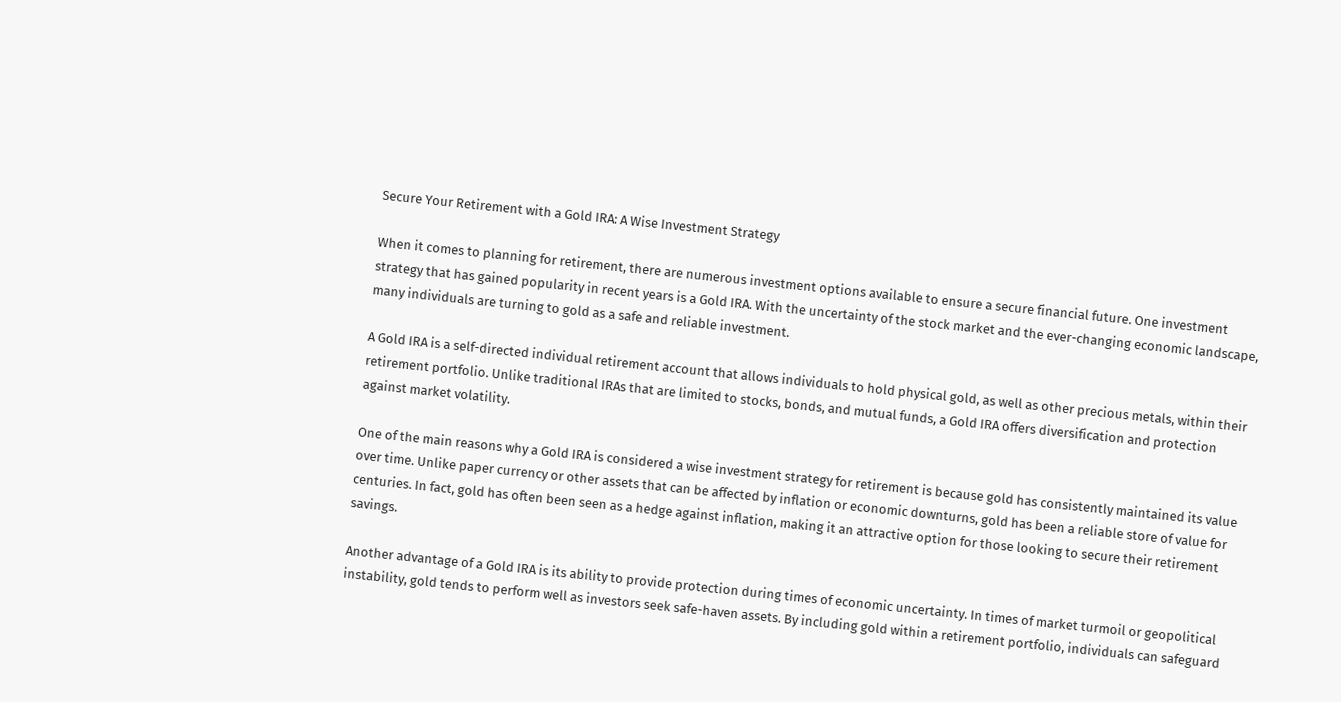Secure Your Retirement with a Gold IRA: A Wise Investment Strategy

When it comes to planning for retirement, there are numerous investment options available to ensure a secure financial future. One investment strategy that has gained popularity in recent years is a Gold IRA. With the uncertainty of the stock market and the ever-changing economic landscape, many individuals are turning to gold as a safe and reliable investment.

A Gold IRA is a self-directed individual retirement account that allows individuals to hold physical gold, as well as other precious metals, within their retirement portfolio. Unlike traditional IRAs that are limited to stocks, bonds, and mutual funds, a Gold IRA offers diversification and protection against market volatility.

One of the main reasons why a Gold IRA is considered a wise investment strategy for retirement is because gold has consistently maintained its value over time. Unlike paper currency or other assets that can be affected by inflation or economic downturns, gold has been a reliable store of value for centuries. In fact, gold has often been seen as a hedge against inflation, making it an attractive option for those looking to secure their retirement savings.

Another advantage of a Gold IRA is its ability to provide protection during times of economic uncertainty. In times of market turmoil or geopolitical instability, gold tends to perform well as investors seek safe-haven assets. By including gold within a retirement portfolio, individuals can safeguard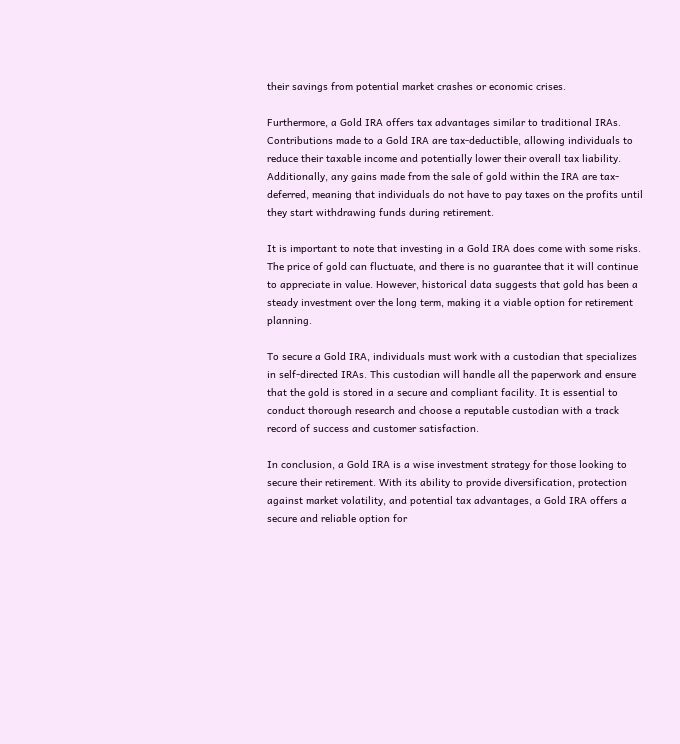their savings from potential market crashes or economic crises.

Furthermore, a Gold IRA offers tax advantages similar to traditional IRAs. Contributions made to a Gold IRA are tax-deductible, allowing individuals to reduce their taxable income and potentially lower their overall tax liability. Additionally, any gains made from the sale of gold within the IRA are tax-deferred, meaning that individuals do not have to pay taxes on the profits until they start withdrawing funds during retirement.

It is important to note that investing in a Gold IRA does come with some risks. The price of gold can fluctuate, and there is no guarantee that it will continue to appreciate in value. However, historical data suggests that gold has been a steady investment over the long term, making it a viable option for retirement planning.

To secure a Gold IRA, individuals must work with a custodian that specializes in self-directed IRAs. This custodian will handle all the paperwork and ensure that the gold is stored in a secure and compliant facility. It is essential to conduct thorough research and choose a reputable custodian with a track record of success and customer satisfaction.

In conclusion, a Gold IRA is a wise investment strategy for those looking to secure their retirement. With its ability to provide diversification, protection against market volatility, and potential tax advantages, a Gold IRA offers a secure and reliable option for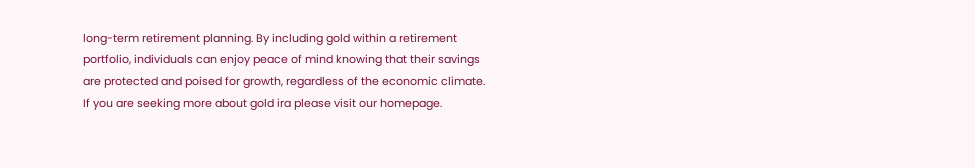long-term retirement planning. By including gold within a retirement portfolio, individuals can enjoy peace of mind knowing that their savings are protected and poised for growth, regardless of the economic climate.
If you are seeking more about gold ira please visit our homepage.